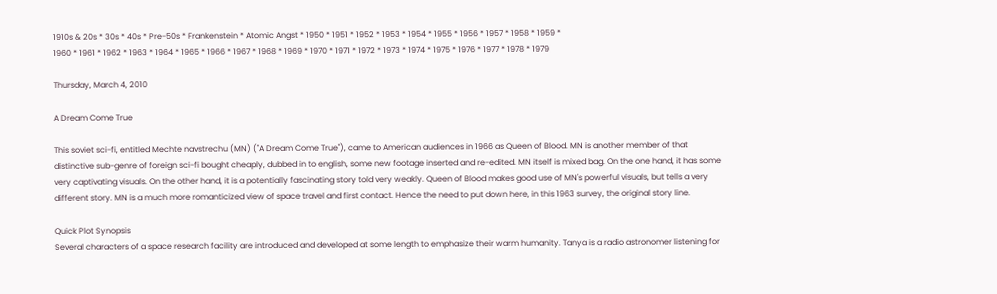1910s & 20s * 30s * 40s * Pre-50s * Frankenstein * Atomic Angst * 1950 * 1951 * 1952 * 1953 * 1954 * 1955 * 1956 * 1957 * 1958 * 1959 *
1960 * 1961 * 1962 * 1963 * 1964 * 1965 * 1966 * 1967 * 1968 * 1969 * 1970 * 1971 * 1972 * 1973 * 1974 * 1975 * 1976 * 1977 * 1978 * 1979

Thursday, March 4, 2010

A Dream Come True

This soviet sci-fi, entitled Mechte navstrechu (MN) ("A Dream Come True"), came to American audiences in 1966 as Queen of Blood. MN is another member of that distinctive sub-genre of foreign sci-fi bought cheaply, dubbed in to english, some new footage inserted and re-edited. MN itself is mixed bag. On the one hand, it has some very captivating visuals. On the other hand, it is a potentially fascinating story told very weakly. Queen of Blood makes good use of MN's powerful visuals, but tells a very different story. MN is a much more romanticized view of space travel and first contact. Hence the need to put down here, in this 1963 survey, the original story line.

Quick Plot Synopsis
Several characters of a space research facility are introduced and developed at some length to emphasize their warm humanity. Tanya is a radio astronomer listening for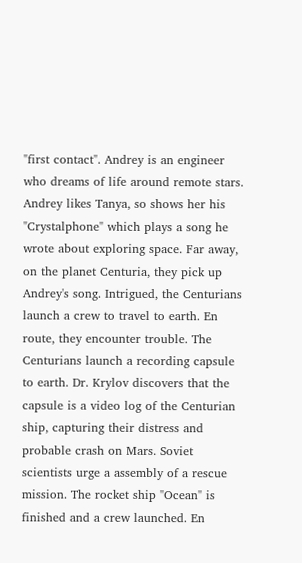"first contact". Andrey is an engineer who dreams of life around remote stars. Andrey likes Tanya, so shows her his "Crystalphone" which plays a song he wrote about exploring space. Far away, on the planet Centuria, they pick up Andrey's song. Intrigued, the Centurians launch a crew to travel to earth. En route, they encounter trouble. The Centurians launch a recording capsule to earth. Dr. Krylov discovers that the capsule is a video log of the Centurian ship, capturing their distress and probable crash on Mars. Soviet scientists urge a assembly of a rescue mission. The rocket ship "Ocean" is finished and a crew launched. En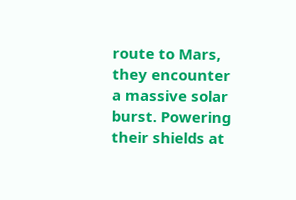route to Mars, they encounter a massive solar burst. Powering their shields at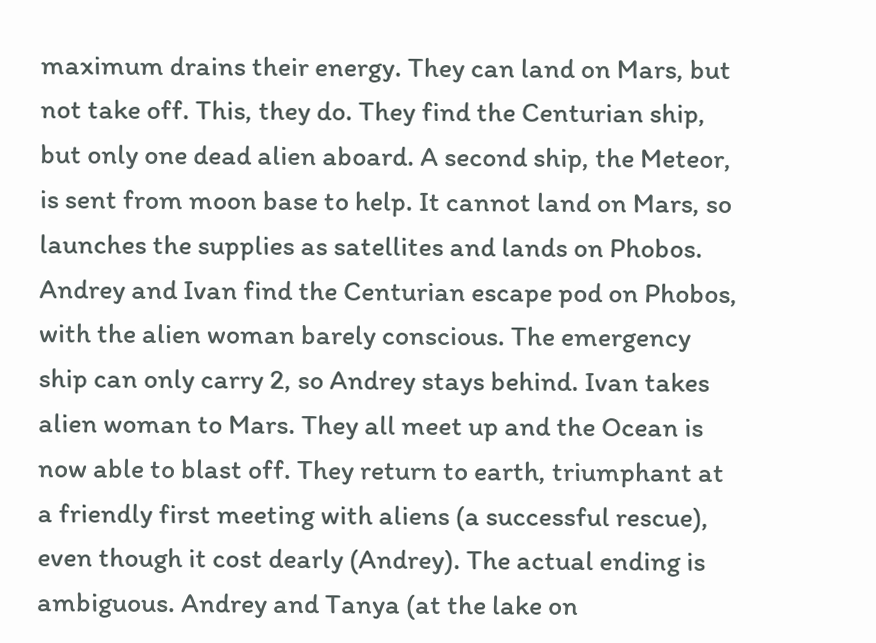maximum drains their energy. They can land on Mars, but not take off. This, they do. They find the Centurian ship, but only one dead alien aboard. A second ship, the Meteor, is sent from moon base to help. It cannot land on Mars, so launches the supplies as satellites and lands on Phobos. Andrey and Ivan find the Centurian escape pod on Phobos, with the alien woman barely conscious. The emergency ship can only carry 2, so Andrey stays behind. Ivan takes alien woman to Mars. They all meet up and the Ocean is now able to blast off. They return to earth, triumphant at a friendly first meeting with aliens (a successful rescue), even though it cost dearly (Andrey). The actual ending is ambiguous. Andrey and Tanya (at the lake on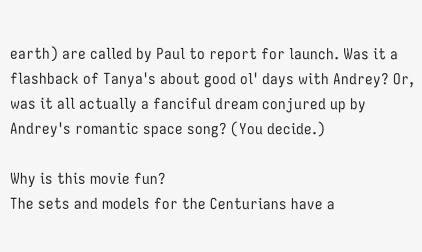earth) are called by Paul to report for launch. Was it a flashback of Tanya's about good ol' days with Andrey? Or, was it all actually a fanciful dream conjured up by Andrey's romantic space song? (You decide.)

Why is this movie fun?
The sets and models for the Centurians have a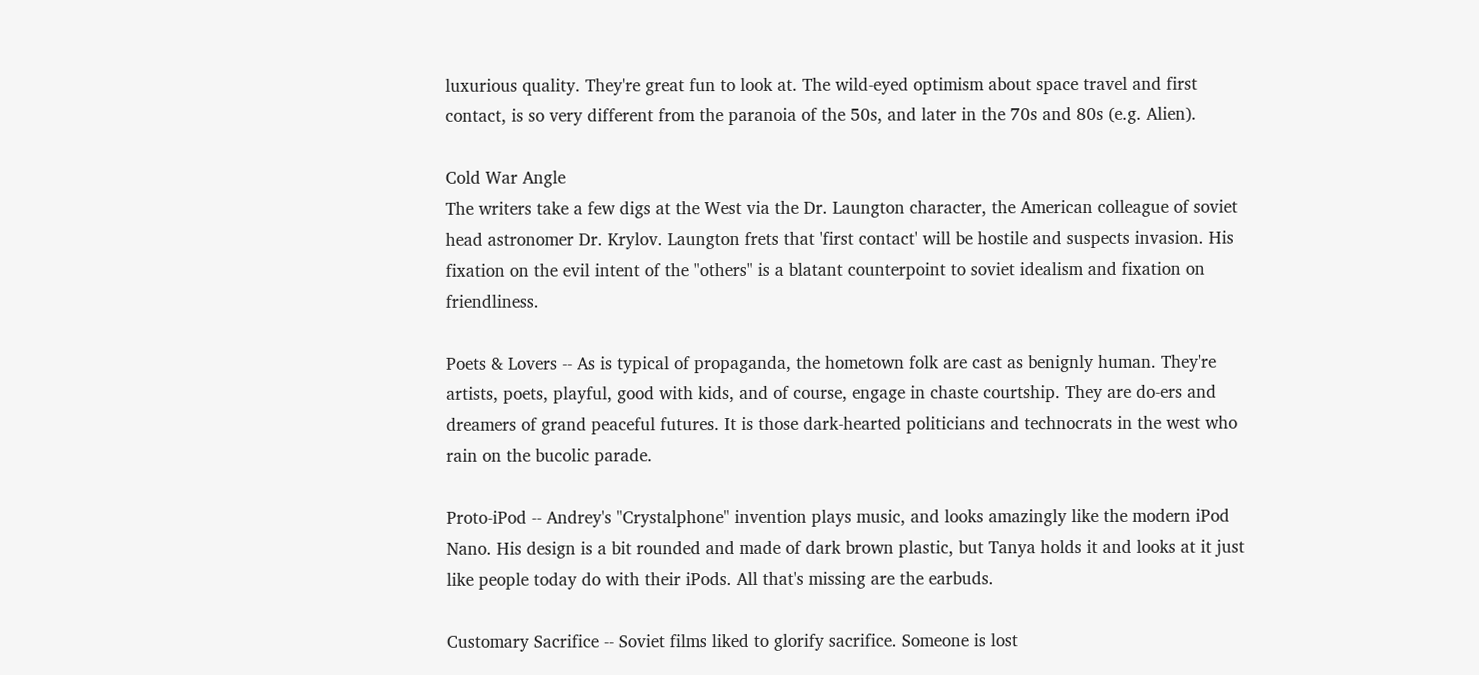luxurious quality. They're great fun to look at. The wild-eyed optimism about space travel and first contact, is so very different from the paranoia of the 50s, and later in the 70s and 80s (e.g. Alien).

Cold War Angle
The writers take a few digs at the West via the Dr. Laungton character, the American colleague of soviet head astronomer Dr. Krylov. Laungton frets that 'first contact' will be hostile and suspects invasion. His fixation on the evil intent of the "others" is a blatant counterpoint to soviet idealism and fixation on friendliness.

Poets & Lovers -- As is typical of propaganda, the hometown folk are cast as benignly human. They're artists, poets, playful, good with kids, and of course, engage in chaste courtship. They are do-ers and dreamers of grand peaceful futures. It is those dark-hearted politicians and technocrats in the west who rain on the bucolic parade.

Proto-iPod -- Andrey's "Crystalphone" invention plays music, and looks amazingly like the modern iPod Nano. His design is a bit rounded and made of dark brown plastic, but Tanya holds it and looks at it just like people today do with their iPods. All that's missing are the earbuds.

Customary Sacrifice -- Soviet films liked to glorify sacrifice. Someone is lost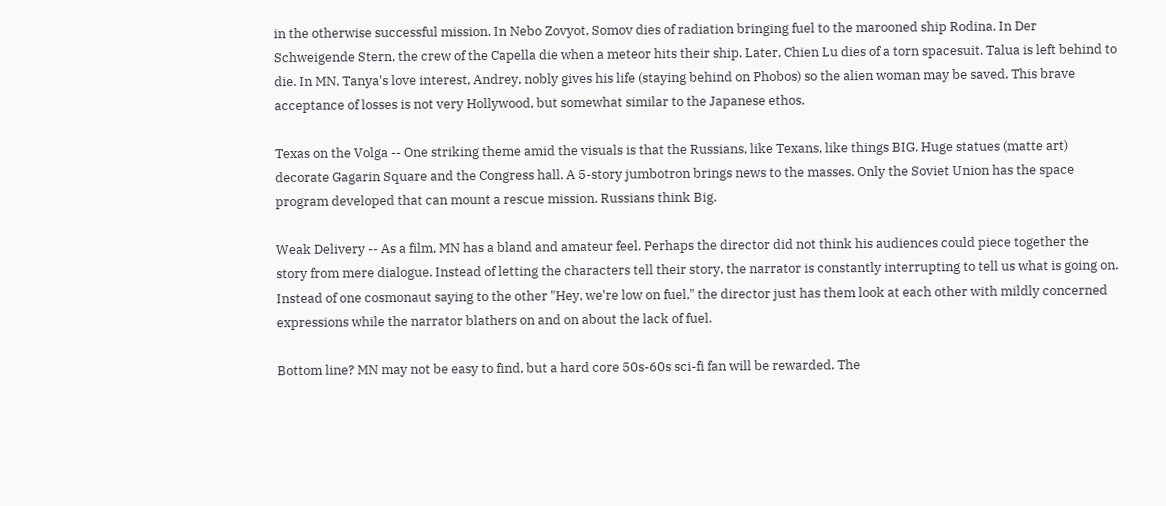in the otherwise successful mission. In Nebo Zovyot, Somov dies of radiation bringing fuel to the marooned ship Rodina. In Der Schweigende Stern, the crew of the Capella die when a meteor hits their ship. Later, Chien Lu dies of a torn spacesuit. Talua is left behind to die. In MN, Tanya's love interest, Andrey, nobly gives his life (staying behind on Phobos) so the alien woman may be saved. This brave acceptance of losses is not very Hollywood, but somewhat similar to the Japanese ethos.

Texas on the Volga -- One striking theme amid the visuals is that the Russians, like Texans, like things BIG. Huge statues (matte art) decorate Gagarin Square and the Congress hall. A 5-story jumbotron brings news to the masses. Only the Soviet Union has the space program developed that can mount a rescue mission. Russians think Big.

Weak Delivery -- As a film, MN has a bland and amateur feel. Perhaps the director did not think his audiences could piece together the story from mere dialogue. Instead of letting the characters tell their story, the narrator is constantly interrupting to tell us what is going on. Instead of one cosmonaut saying to the other "Hey, we're low on fuel," the director just has them look at each other with mildly concerned expressions while the narrator blathers on and on about the lack of fuel.

Bottom line? MN may not be easy to find, but a hard core 50s-60s sci-fi fan will be rewarded. The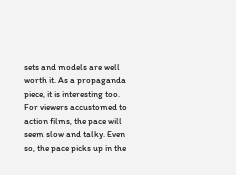sets and models are well worth it. As a propaganda piece, it is interesting too. For viewers accustomed to action films, the pace will seem slow and talky. Even so, the pace picks up in the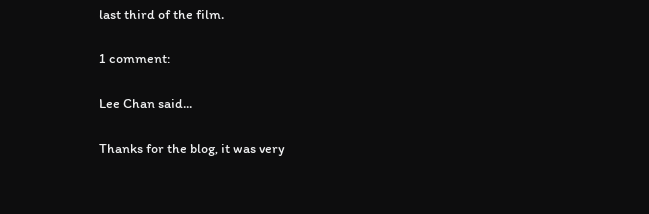last third of the film.

1 comment:

Lee Chan said...

Thanks for the blog, it was very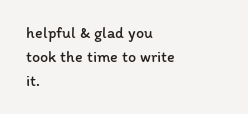helpful & glad you took the time to write it.